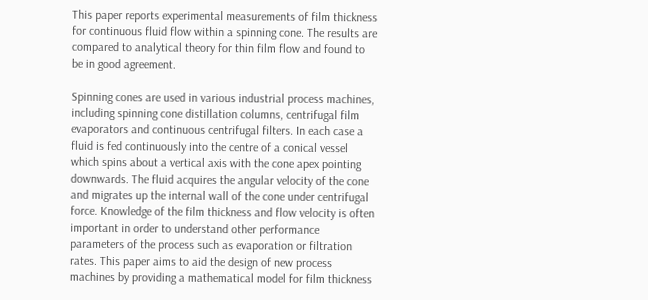This paper reports experimental measurements of film thickness for continuous fluid flow within a spinning cone. The results are compared to analytical theory for thin film flow and found to be in good agreement.

Spinning cones are used in various industrial process machines, including spinning cone distillation columns, centrifugal film evaporators and continuous centrifugal filters. In each case a fluid is fed continuously into the centre of a conical vessel which spins about a vertical axis with the cone apex pointing downwards. The fluid acquires the angular velocity of the cone and migrates up the internal wall of the cone under centrifugal force. Knowledge of the film thickness and flow velocity is often important in order to understand other performance parameters of the process such as evaporation or filtration rates. This paper aims to aid the design of new process machines by providing a mathematical model for film thickness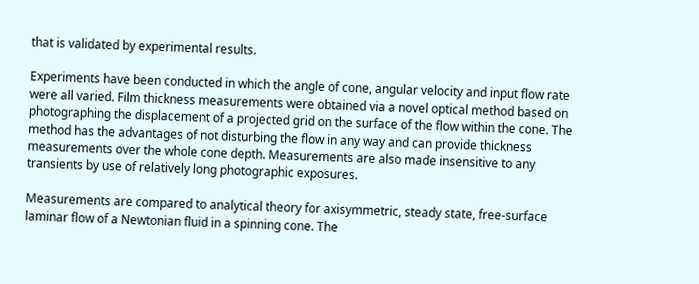that is validated by experimental results.

Experiments have been conducted in which the angle of cone, angular velocity and input flow rate were all varied. Film thickness measurements were obtained via a novel optical method based on photographing the displacement of a projected grid on the surface of the flow within the cone. The method has the advantages of not disturbing the flow in any way and can provide thickness measurements over the whole cone depth. Measurements are also made insensitive to any transients by use of relatively long photographic exposures.

Measurements are compared to analytical theory for axisymmetric, steady state, free-surface laminar flow of a Newtonian fluid in a spinning cone. The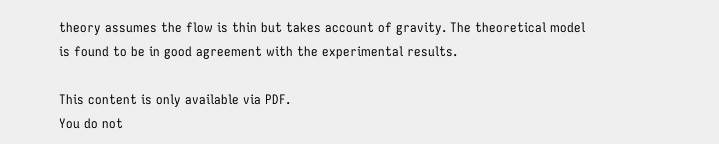theory assumes the flow is thin but takes account of gravity. The theoretical model is found to be in good agreement with the experimental results.

This content is only available via PDF.
You do not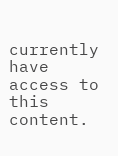currently have access to this content.